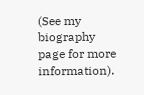(See my biography page for more information).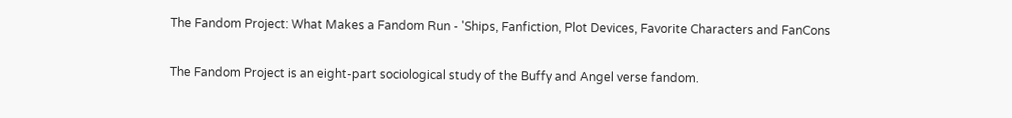The Fandom Project: What Makes a Fandom Run - 'Ships, Fanfiction, Plot Devices, Favorite Characters and FanCons

The Fandom Project is an eight-part sociological study of the Buffy and Angel verse fandom.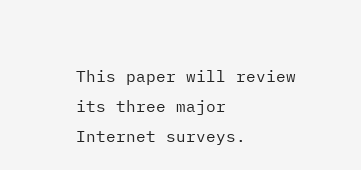This paper will review its three major Internet surveys.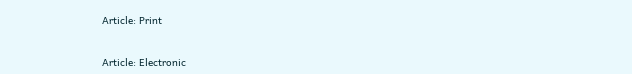Article: Print


Article: Electronic